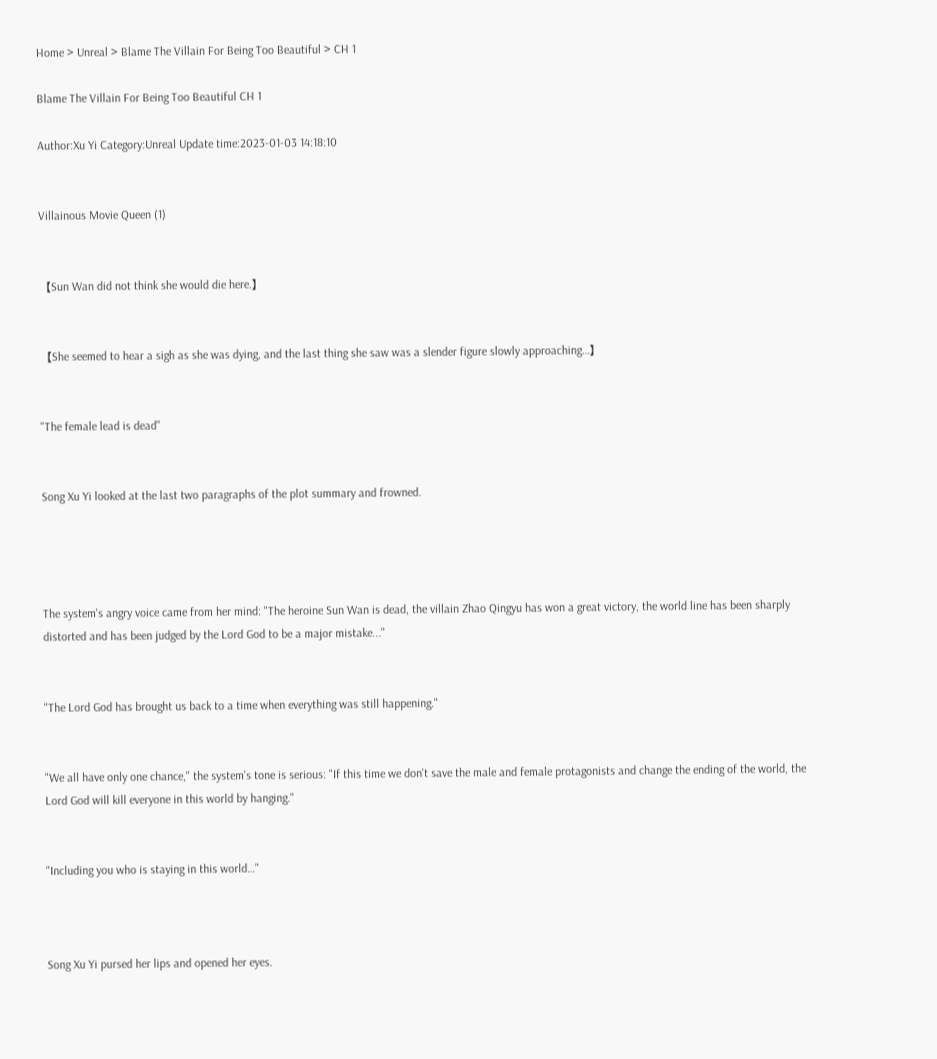Home > Unreal > Blame The Villain For Being Too Beautiful > CH 1

Blame The Villain For Being Too Beautiful CH 1

Author:Xu Yi Category:Unreal Update time:2023-01-03 14:18:10


Villainous Movie Queen (1)


【Sun Wan did not think she would die here.】


【She seemed to hear a sigh as she was dying, and the last thing she saw was a slender figure slowly approaching…】


"The female lead is dead"


Song Xu Yi looked at the last two paragraphs of the plot summary and frowned.




The system's angry voice came from her mind: "The heroine Sun Wan is dead, the villain Zhao Qingyu has won a great victory, the world line has been sharply distorted and has been judged by the Lord God to be a major mistake..."


"The Lord God has brought us back to a time when everything was still happening."


"We all have only one chance," the system's tone is serious: "If this time we don't save the male and female protagonists and change the ending of the world, the Lord God will kill everyone in this world by hanging."


"Including you who is staying in this world…"



Song Xu Yi pursed her lips and opened her eyes.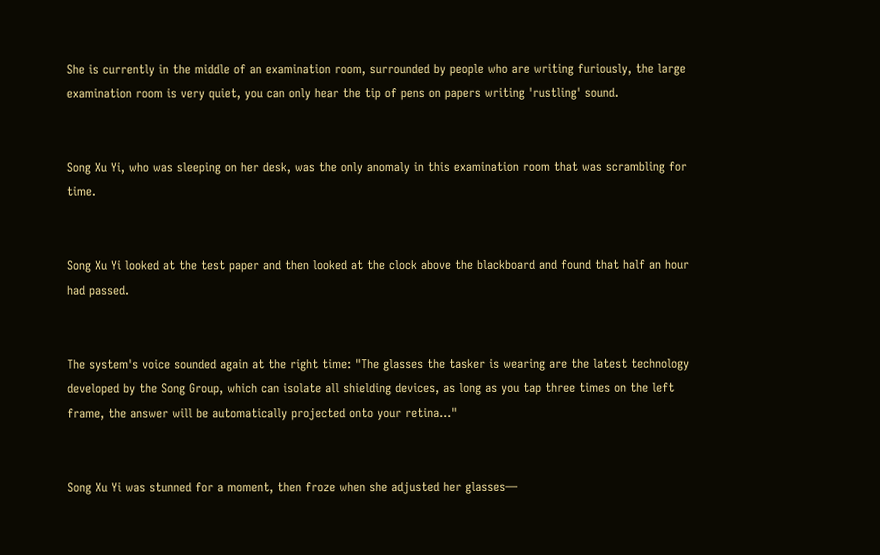She is currently in the middle of an examination room, surrounded by people who are writing furiously, the large examination room is very quiet, you can only hear the tip of pens on papers writing 'rustling' sound.


Song Xu Yi, who was sleeping on her desk, was the only anomaly in this examination room that was scrambling for time.


Song Xu Yi looked at the test paper and then looked at the clock above the blackboard and found that half an hour had passed.


The system's voice sounded again at the right time: "The glasses the tasker is wearing are the latest technology developed by the Song Group, which can isolate all shielding devices, as long as you tap three times on the left frame, the answer will be automatically projected onto your retina..."


Song Xu Yi was stunned for a moment, then froze when she adjusted her glasses—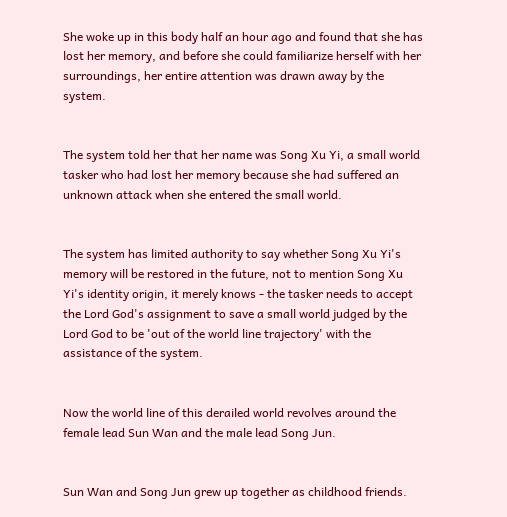She woke up in this body half an hour ago and found that she has lost her memory, and before she could familiarize herself with her surroundings, her entire attention was drawn away by the system.


The system told her that her name was Song Xu Yi, a small world tasker who had lost her memory because she had suffered an unknown attack when she entered the small world.


The system has limited authority to say whether Song Xu Yi's memory will be restored in the future, not to mention Song Xu Yi's identity origin, it merely knows - the tasker needs to accept the Lord God's assignment to save a small world judged by the Lord God to be 'out of the world line trajectory' with the assistance of the system.


Now the world line of this derailed world revolves around the female lead Sun Wan and the male lead Song Jun.


Sun Wan and Song Jun grew up together as childhood friends.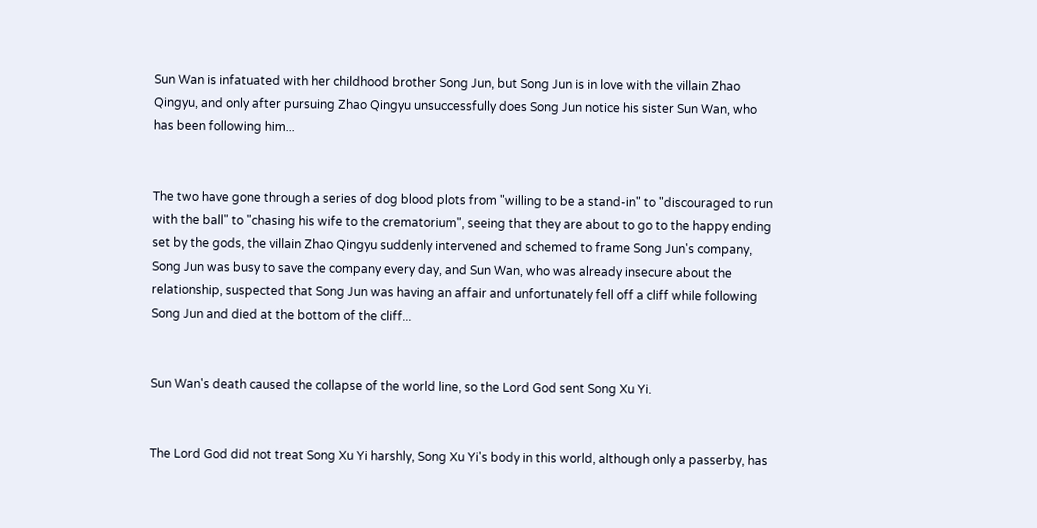Sun Wan is infatuated with her childhood brother Song Jun, but Song Jun is in love with the villain Zhao Qingyu, and only after pursuing Zhao Qingyu unsuccessfully does Song Jun notice his sister Sun Wan, who has been following him...


The two have gone through a series of dog blood plots from "willing to be a stand-in" to "discouraged to run with the ball" to "chasing his wife to the crematorium", seeing that they are about to go to the happy ending set by the gods, the villain Zhao Qingyu suddenly intervened and schemed to frame Song Jun's company, Song Jun was busy to save the company every day, and Sun Wan, who was already insecure about the relationship, suspected that Song Jun was having an affair and unfortunately fell off a cliff while following Song Jun and died at the bottom of the cliff...


Sun Wan's death caused the collapse of the world line, so the Lord God sent Song Xu Yi.


The Lord God did not treat Song Xu Yi harshly, Song Xu Yi's body in this world, although only a passerby, has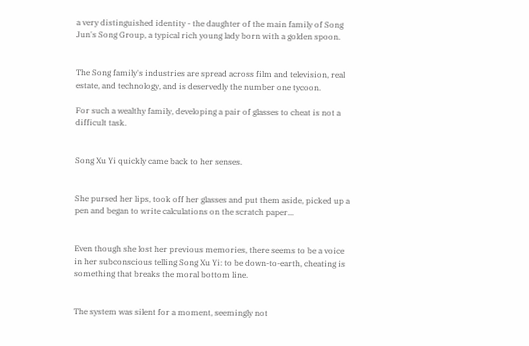a very distinguished identity - the daughter of the main family of Song Jun's Song Group, a typical rich young lady born with a golden spoon.


The Song family's industries are spread across film and television, real estate, and technology, and is deservedly the number one tycoon.

For such a wealthy family, developing a pair of glasses to cheat is not a difficult task.


Song Xu Yi quickly came back to her senses.


She pursed her lips, took off her glasses and put them aside, picked up a pen and began to write calculations on the scratch paper...


Even though she lost her previous memories, there seems to be a voice in her subconscious telling Song Xu Yi: to be down-to-earth, cheating is something that breaks the moral bottom line.


The system was silent for a moment, seemingly not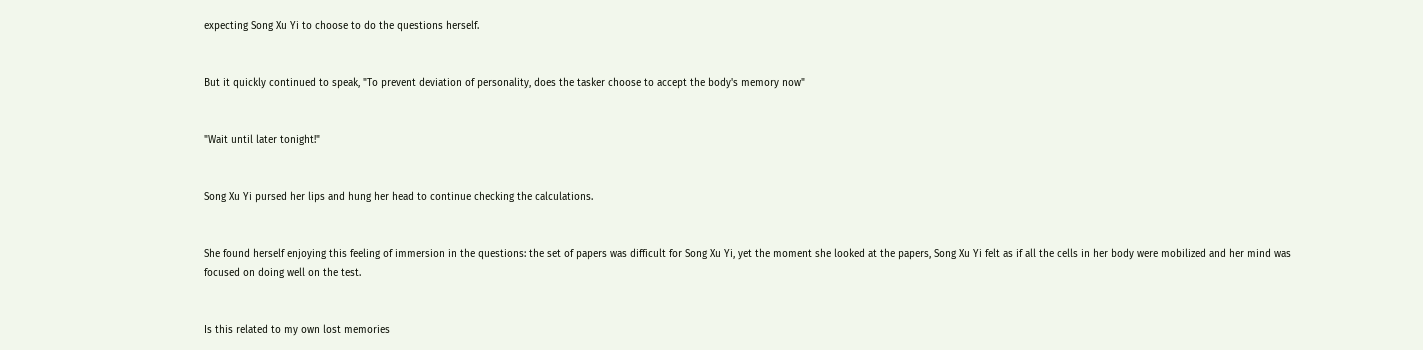expecting Song Xu Yi to choose to do the questions herself.


But it quickly continued to speak, "To prevent deviation of personality, does the tasker choose to accept the body's memory now"


"Wait until later tonight!"


Song Xu Yi pursed her lips and hung her head to continue checking the calculations.


She found herself enjoying this feeling of immersion in the questions: the set of papers was difficult for Song Xu Yi, yet the moment she looked at the papers, Song Xu Yi felt as if all the cells in her body were mobilized and her mind was focused on doing well on the test.


Is this related to my own lost memories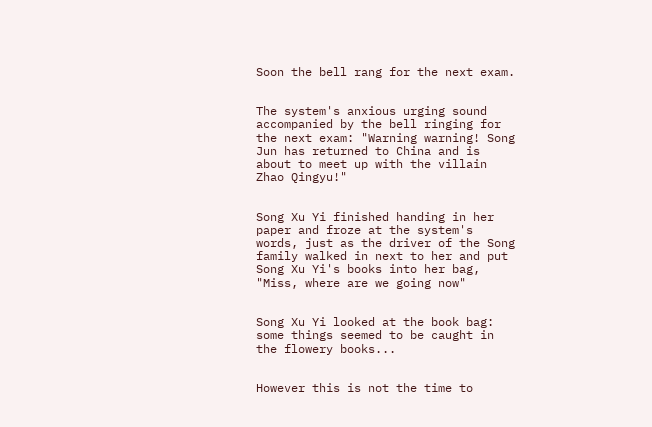Soon the bell rang for the next exam.


The system's anxious urging sound accompanied by the bell ringing for the next exam: "Warning warning! Song Jun has returned to China and is about to meet up with the villain Zhao Qingyu!"


Song Xu Yi finished handing in her paper and froze at the system's words, just as the driver of the Song family walked in next to her and put Song Xu Yi's books into her bag, "Miss, where are we going now"


Song Xu Yi looked at the book bag: some things seemed to be caught in the flowery books...


However this is not the time to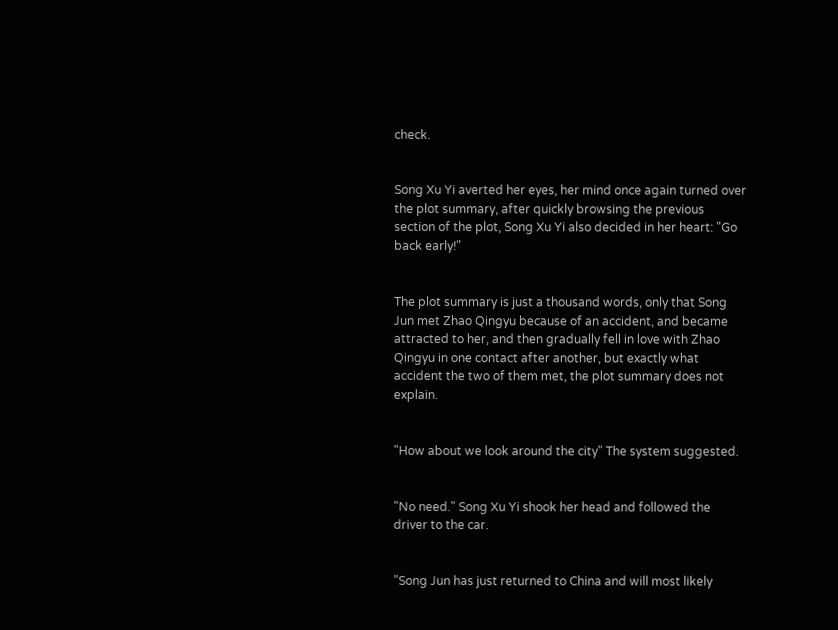check.


Song Xu Yi averted her eyes, her mind once again turned over the plot summary, after quickly browsing the previous section of the plot, Song Xu Yi also decided in her heart: "Go back early!"


The plot summary is just a thousand words, only that Song Jun met Zhao Qingyu because of an accident, and became attracted to her, and then gradually fell in love with Zhao Qingyu in one contact after another, but exactly what accident the two of them met, the plot summary does not explain.


"How about we look around the city" The system suggested.


"No need." Song Xu Yi shook her head and followed the driver to the car.


"Song Jun has just returned to China and will most likely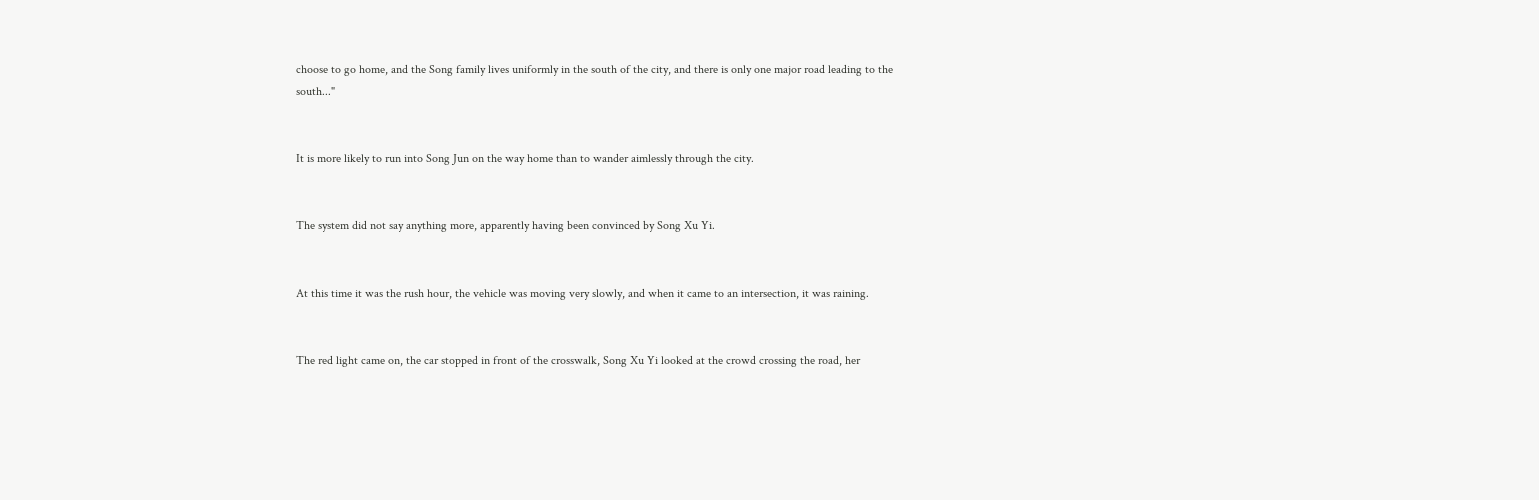choose to go home, and the Song family lives uniformly in the south of the city, and there is only one major road leading to the south..."


It is more likely to run into Song Jun on the way home than to wander aimlessly through the city.


The system did not say anything more, apparently having been convinced by Song Xu Yi.


At this time it was the rush hour, the vehicle was moving very slowly, and when it came to an intersection, it was raining.


The red light came on, the car stopped in front of the crosswalk, Song Xu Yi looked at the crowd crossing the road, her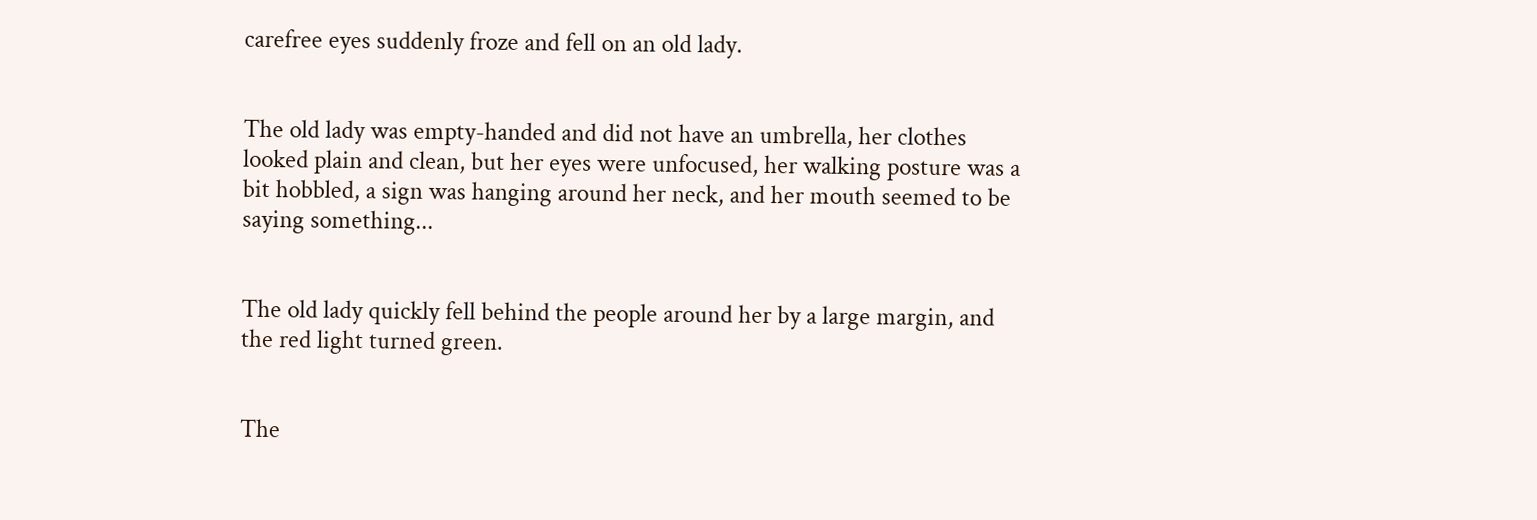carefree eyes suddenly froze and fell on an old lady.


The old lady was empty-handed and did not have an umbrella, her clothes looked plain and clean, but her eyes were unfocused, her walking posture was a bit hobbled, a sign was hanging around her neck, and her mouth seemed to be saying something...


The old lady quickly fell behind the people around her by a large margin, and the red light turned green.


The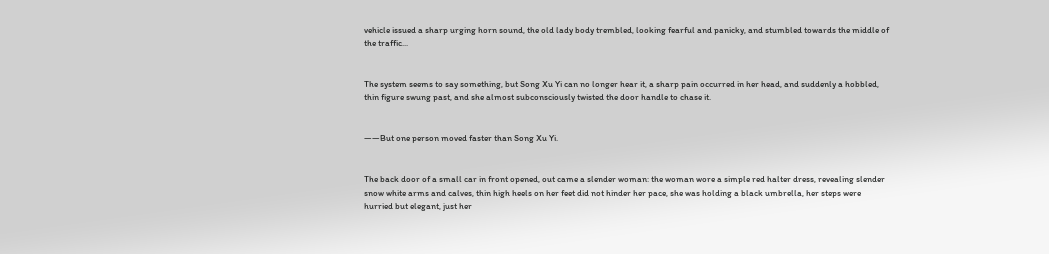vehicle issued a sharp urging horn sound, the old lady body trembled, looking fearful and panicky, and stumbled towards the middle of the traffic...


The system seems to say something, but Song Xu Yi can no longer hear it, a sharp pain occurred in her head, and suddenly a hobbled, thin figure swung past, and she almost subconsciously twisted the door handle to chase it.


——But one person moved faster than Song Xu Yi.


The back door of a small car in front opened, out came a slender woman: the woman wore a simple red halter dress, revealing slender snow white arms and calves, thin high heels on her feet did not hinder her pace, she was holding a black umbrella, her steps were hurried but elegant, just her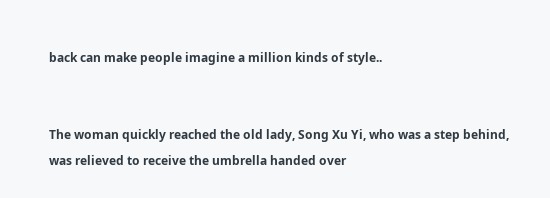back can make people imagine a million kinds of style..


The woman quickly reached the old lady, Song Xu Yi, who was a step behind, was relieved to receive the umbrella handed over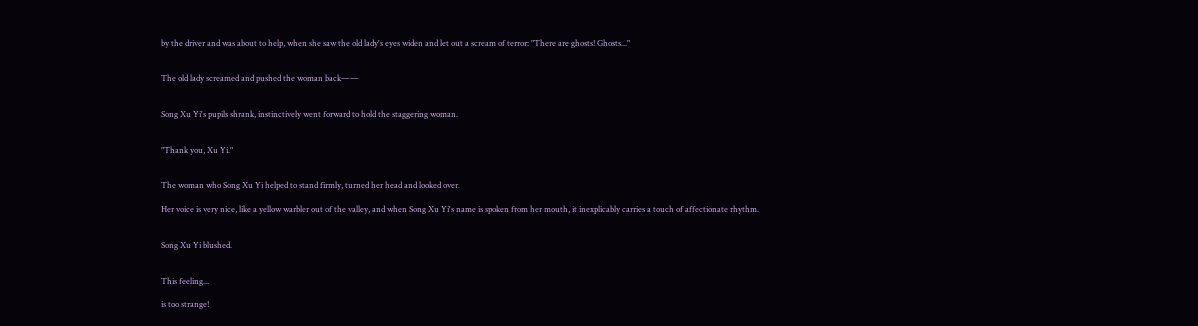by the driver and was about to help, when she saw the old lady's eyes widen and let out a scream of terror: "There are ghosts! Ghosts..."


The old lady screamed and pushed the woman back——


Song Xu Yi's pupils shrank, instinctively went forward to hold the staggering woman.


"Thank you, Xu Yi."


The woman who Song Xu Yi helped to stand firmly, turned her head and looked over.

Her voice is very nice, like a yellow warbler out of the valley, and when Song Xu Yi's name is spoken from her mouth, it inexplicably carries a touch of affectionate rhythm.


Song Xu Yi blushed.


This feeling...

is too strange!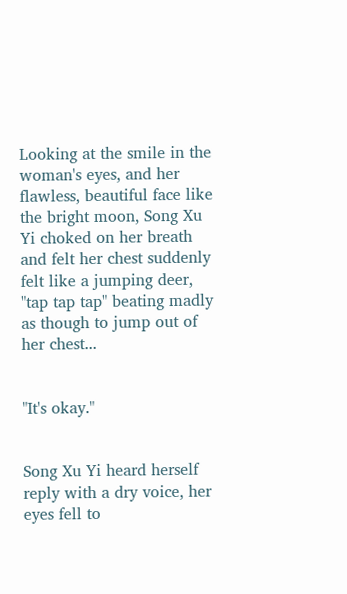Looking at the smile in the woman's eyes, and her flawless, beautiful face like the bright moon, Song Xu Yi choked on her breath and felt her chest suddenly felt like a jumping deer, "tap tap tap" beating madly as though to jump out of her chest...


"It's okay."


Song Xu Yi heard herself reply with a dry voice, her eyes fell to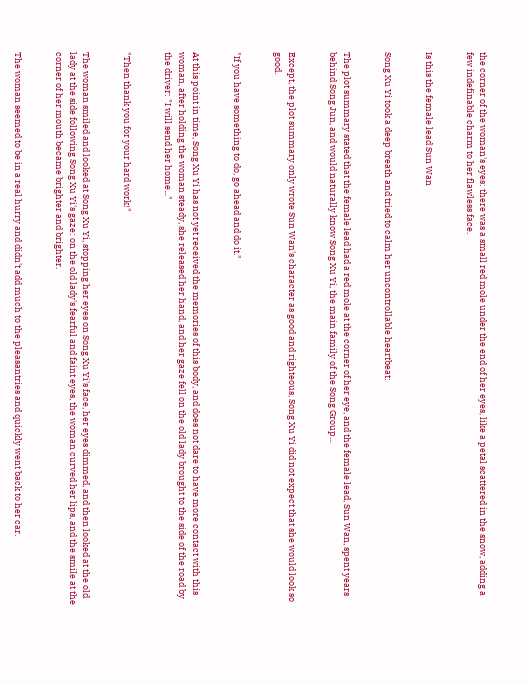the corner of the woman's eyes: there was a small red mole under the end of her eyes, like a petal scattered in the snow, adding a few indefinable charm to her flawless face.


Is this the female lead Sun Wan


Song Xu Yi took a deep breath and tried to calm her uncontrollable heartbeat:


The plot summary stated that the female lead had a red mole at the corner of her eye, and the female lead, Sun Wan, spent years behind Song Jun, and would naturally know Song Xu Yi, the main family of the Song Group...


Except, the plot summary only wrote Sun Wan's character as good and righteous, Song Xu Yi did not expect that she would look so good.


"If you have something to do, go ahead and do it."


At this point in time, Song Xu Yi has not yet received the memories of this body, and does not dare to have more contact with this woman, after holding the woman steady, she released her hand, and her gaze fell on the old lady brought to the side of the road by the driver: "I will send her home..."


"Then thank you for your hard work!"


The woman smiled and looked at Song Xu Yi, stopping her eyes on Song Xu Yi's face, her eyes dimmed, and then looked at the old lady at the side following Song Xu Yi's gaze: on the old lady's fearful and faint eyes, the woman curved her lips, and the smile at the corner of her mouth became brighter and brighter.


The woman seemed to be in a real hurry and didn't add much to the pleasantries and quickly went back to her car.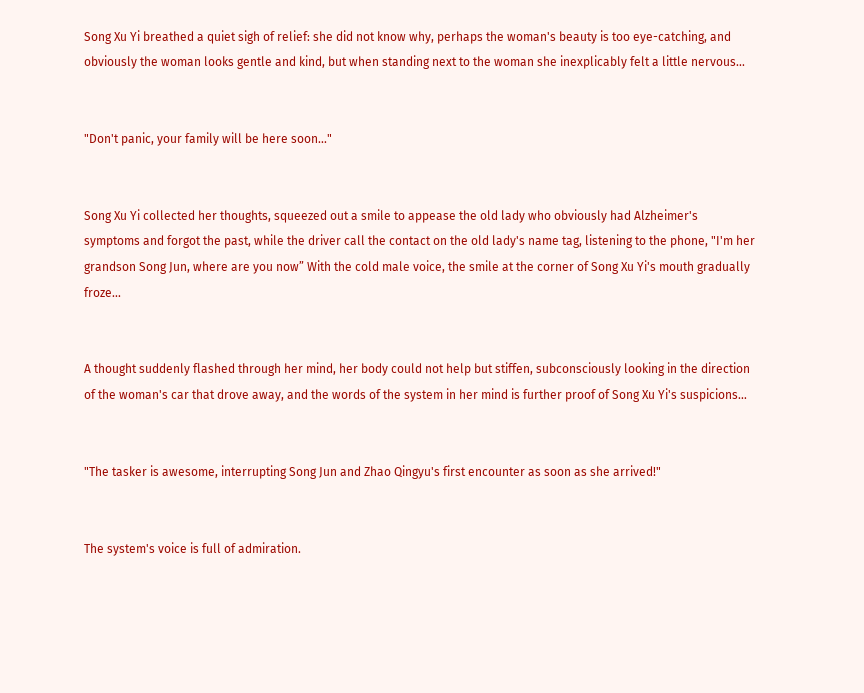Song Xu Yi breathed a quiet sigh of relief: she did not know why, perhaps the woman's beauty is too eye-catching, and obviously the woman looks gentle and kind, but when standing next to the woman she inexplicably felt a little nervous...


"Don't panic, your family will be here soon..."


Song Xu Yi collected her thoughts, squeezed out a smile to appease the old lady who obviously had Alzheimer's symptoms and forgot the past, while the driver call the contact on the old lady's name tag, listening to the phone, "I'm her grandson Song Jun, where are you now” With the cold male voice, the smile at the corner of Song Xu Yi's mouth gradually froze...


A thought suddenly flashed through her mind, her body could not help but stiffen, subconsciously looking in the direction of the woman's car that drove away, and the words of the system in her mind is further proof of Song Xu Yi's suspicions…


"The tasker is awesome, interrupting Song Jun and Zhao Qingyu's first encounter as soon as she arrived!"


The system's voice is full of admiration.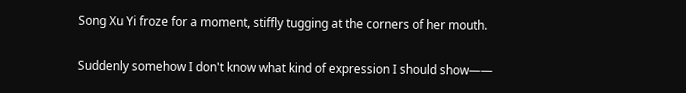Song Xu Yi froze for a moment, stiffly tugging at the corners of her mouth.


Suddenly somehow I don't know what kind of expression I should show——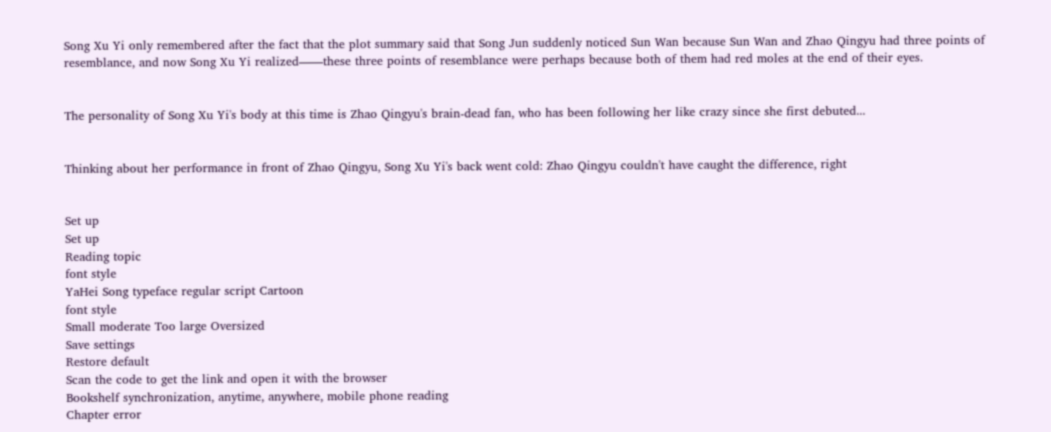Song Xu Yi only remembered after the fact that the plot summary said that Song Jun suddenly noticed Sun Wan because Sun Wan and Zhao Qingyu had three points of resemblance, and now Song Xu Yi realized——these three points of resemblance were perhaps because both of them had red moles at the end of their eyes.


The personality of Song Xu Yi's body at this time is Zhao Qingyu's brain-dead fan, who has been following her like crazy since she first debuted...


Thinking about her performance in front of Zhao Qingyu, Song Xu Yi's back went cold: Zhao Qingyu couldn't have caught the difference, right


Set up
Set up
Reading topic
font style
YaHei Song typeface regular script Cartoon
font style
Small moderate Too large Oversized
Save settings
Restore default
Scan the code to get the link and open it with the browser
Bookshelf synchronization, anytime, anywhere, mobile phone reading
Chapter error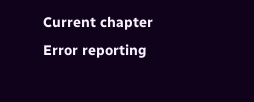Current chapter
Error reporting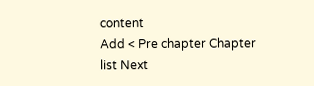content
Add < Pre chapter Chapter list Next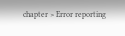chapter > Error reporting